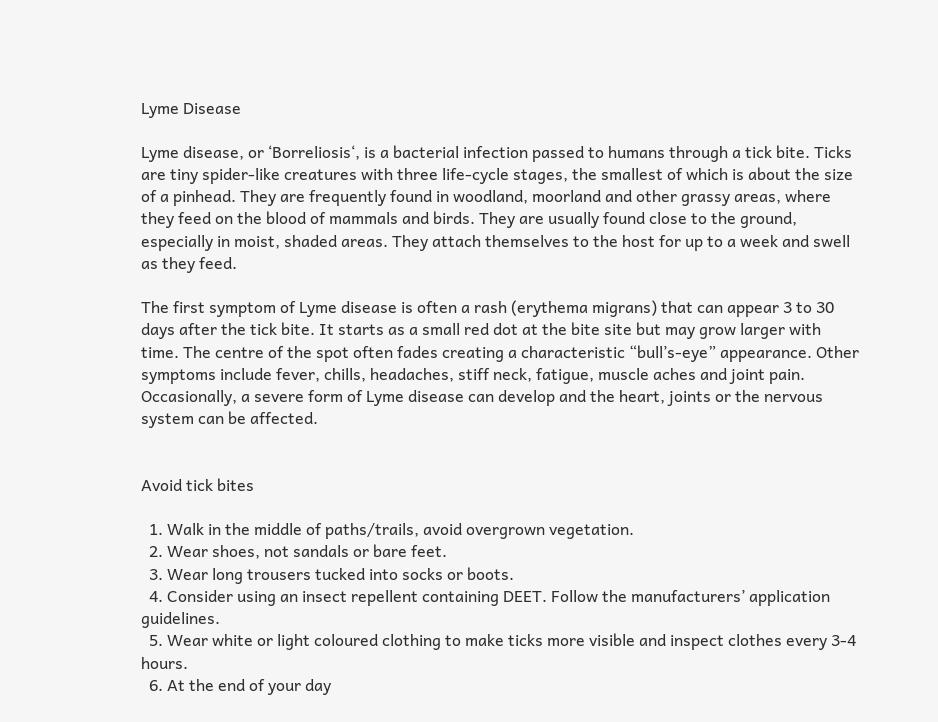Lyme Disease

Lyme disease, or ‘Borreliosis‘, is a bacterial infection passed to humans through a tick bite. Ticks are tiny spider-like creatures with three life-cycle stages, the smallest of which is about the size of a pinhead. They are frequently found in woodland, moorland and other grassy areas, where they feed on the blood of mammals and birds. They are usually found close to the ground, especially in moist, shaded areas. They attach themselves to the host for up to a week and swell as they feed.

The first symptom of Lyme disease is often a rash (erythema migrans) that can appear 3 to 30 days after the tick bite. It starts as a small red dot at the bite site but may grow larger with time. The centre of the spot often fades creating a characteristic “bull’s-eye” appearance. Other symptoms include fever, chills, headaches, stiff neck, fatigue, muscle aches and joint pain. Occasionally, a severe form of Lyme disease can develop and the heart, joints or the nervous system can be affected.


Avoid tick bites

  1. Walk in the middle of paths/trails, avoid overgrown vegetation.
  2. Wear shoes, not sandals or bare feet.
  3. Wear long trousers tucked into socks or boots.
  4. Consider using an insect repellent containing DEET. Follow the manufacturers’ application guidelines.
  5. Wear white or light coloured clothing to make ticks more visible and inspect clothes every 3-4 hours.
  6. At the end of your day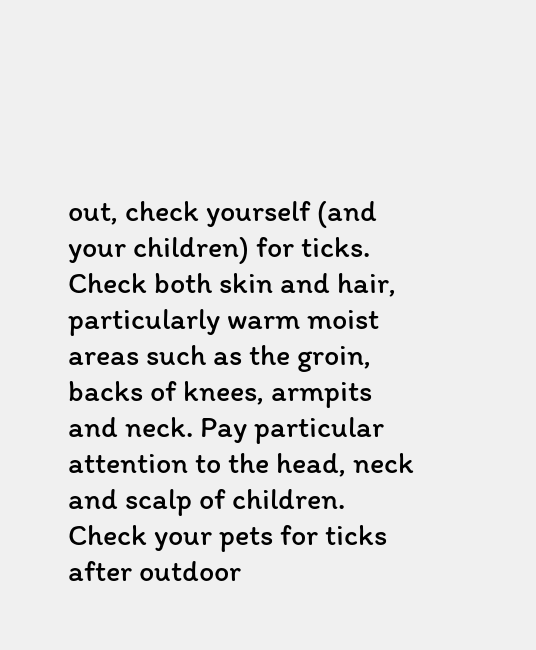out, check yourself (and your children) for ticks. Check both skin and hair, particularly warm moist areas such as the groin, backs of knees, armpits and neck. Pay particular attention to the head, neck and scalp of children. Check your pets for ticks after outdoor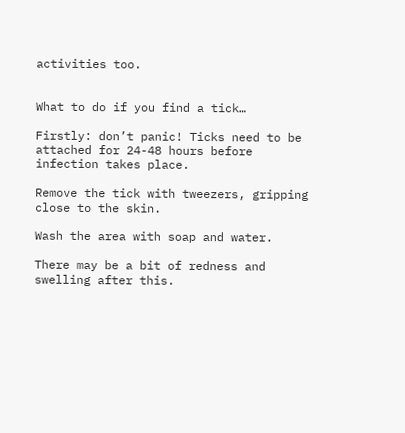activities too.


What to do if you find a tick…

Firstly: don’t panic! Ticks need to be attached for 24-48 hours before infection takes place.

Remove the tick with tweezers, gripping close to the skin.

Wash the area with soap and water.

There may be a bit of redness and swelling after this.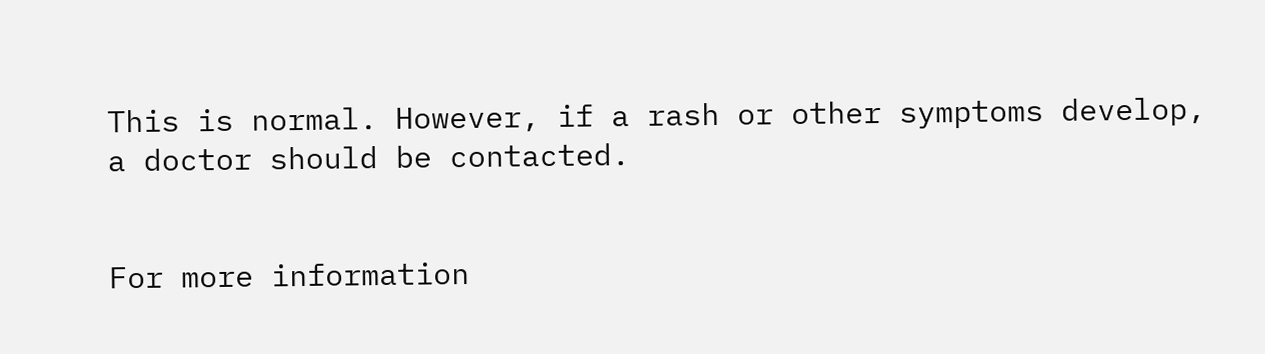This is normal. However, if a rash or other symptoms develop, a doctor should be contacted.


For more information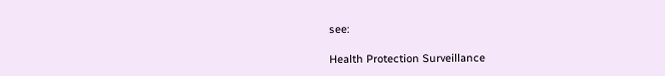see:

Health Protection Surveillance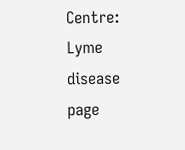Centre: Lyme disease page